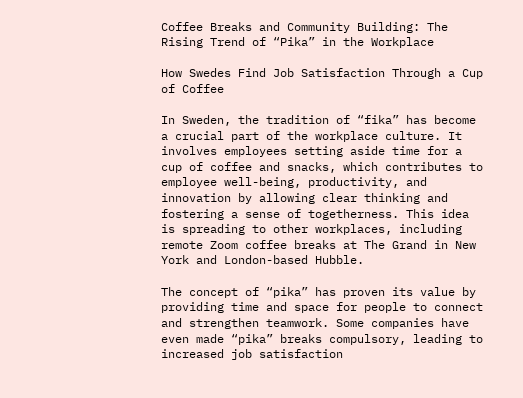Coffee Breaks and Community Building: The Rising Trend of “Pika” in the Workplace

How Swedes Find Job Satisfaction Through a Cup of Coffee

In Sweden, the tradition of “fika” has become a crucial part of the workplace culture. It involves employees setting aside time for a cup of coffee and snacks, which contributes to employee well-being, productivity, and innovation by allowing clear thinking and fostering a sense of togetherness. This idea is spreading to other workplaces, including remote Zoom coffee breaks at The Grand in New York and London-based Hubble.

The concept of “pika” has proven its value by providing time and space for people to connect and strengthen teamwork. Some companies have even made “pika” breaks compulsory, leading to increased job satisfaction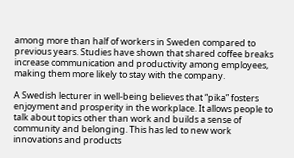among more than half of workers in Sweden compared to previous years. Studies have shown that shared coffee breaks increase communication and productivity among employees, making them more likely to stay with the company.

A Swedish lecturer in well-being believes that “pika” fosters enjoyment and prosperity in the workplace. It allows people to talk about topics other than work and builds a sense of community and belonging. This has led to new work innovations and products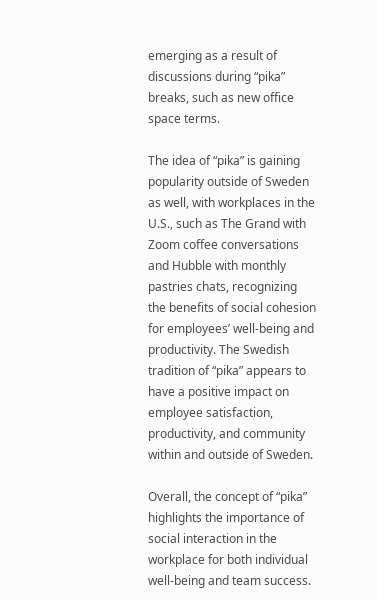emerging as a result of discussions during “pika” breaks, such as new office space terms.

The idea of “pika” is gaining popularity outside of Sweden as well, with workplaces in the U.S., such as The Grand with Zoom coffee conversations and Hubble with monthly pastries chats, recognizing the benefits of social cohesion for employees’ well-being and productivity. The Swedish tradition of “pika” appears to have a positive impact on employee satisfaction, productivity, and community within and outside of Sweden.

Overall, the concept of “pika” highlights the importance of social interaction in the workplace for both individual well-being and team success.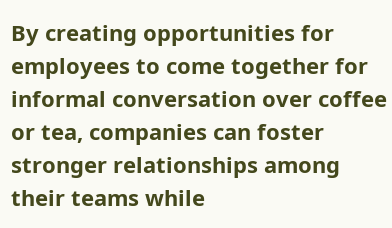By creating opportunities for employees to come together for informal conversation over coffee or tea, companies can foster stronger relationships among their teams while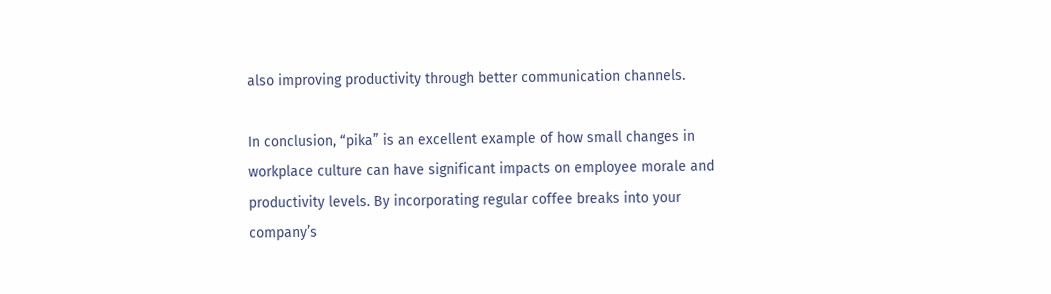also improving productivity through better communication channels.

In conclusion, “pika” is an excellent example of how small changes in workplace culture can have significant impacts on employee morale and productivity levels. By incorporating regular coffee breaks into your company’s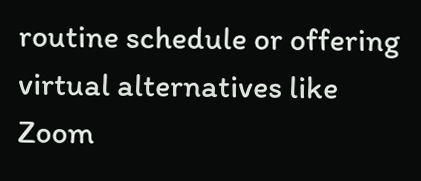routine schedule or offering virtual alternatives like Zoom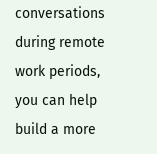conversations during remote work periods, you can help build a more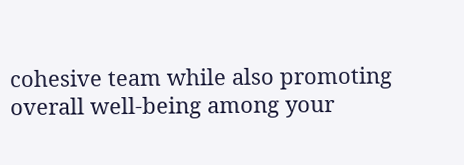cohesive team while also promoting overall well-being among your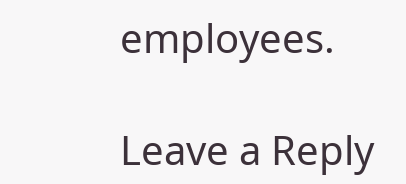employees.

Leave a Reply